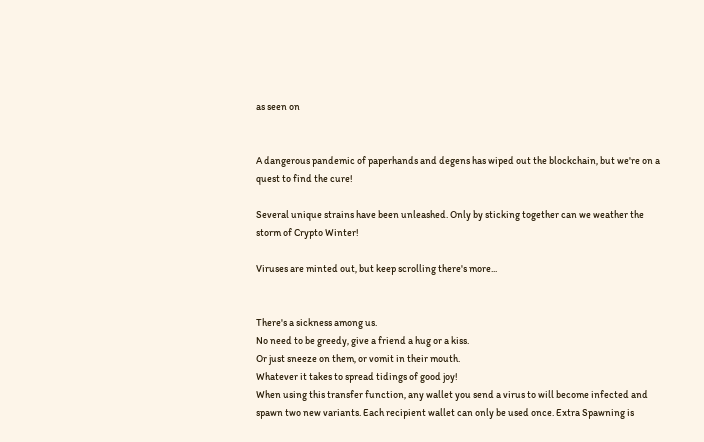as seen on


A dangerous pandemic of paperhands and degens has wiped out the blockchain, but we're on a quest to find the cure!

Several unique strains have been unleashed. Only by sticking together can we weather the storm of Crypto Winter!

Viruses are minted out, but keep scrolling there's more...


There's a sickness among us.
No need to be greedy, give a friend a hug or a kiss.
Or just sneeze on them, or vomit in their mouth.
Whatever it takes to spread tidings of good joy!
When using this transfer function, any wallet you send a virus to will become infected and spawn two new variants. Each recipient wallet can only be used once. Extra Spawning is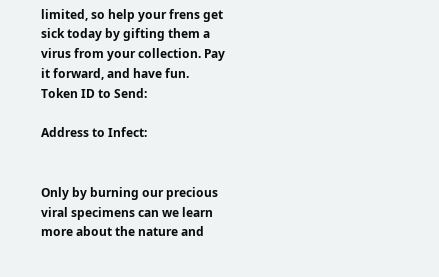limited, so help your frens get sick today by gifting them a virus from your collection. Pay it forward, and have fun.
Token ID to Send:

Address to Infect:


Only by burning our precious viral specimens can we learn more about the nature and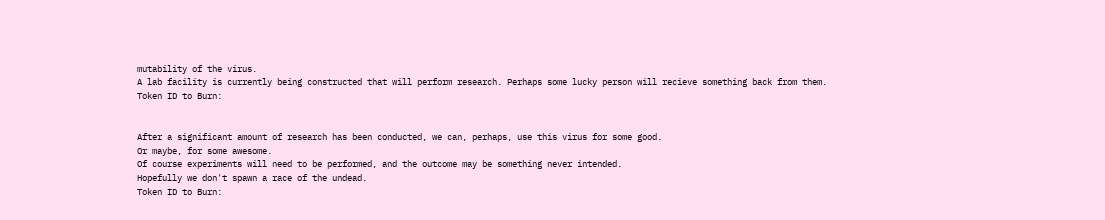mutability of the virus.
A lab facility is currently being constructed that will perform research. Perhaps some lucky person will recieve something back from them.
Token ID to Burn:


After a significant amount of research has been conducted, we can, perhaps, use this virus for some good.
Or maybe, for some awesome.
Of course experiments will need to be performed, and the outcome may be something never intended.
Hopefully we don't spawn a race of the undead.
Token ID to Burn: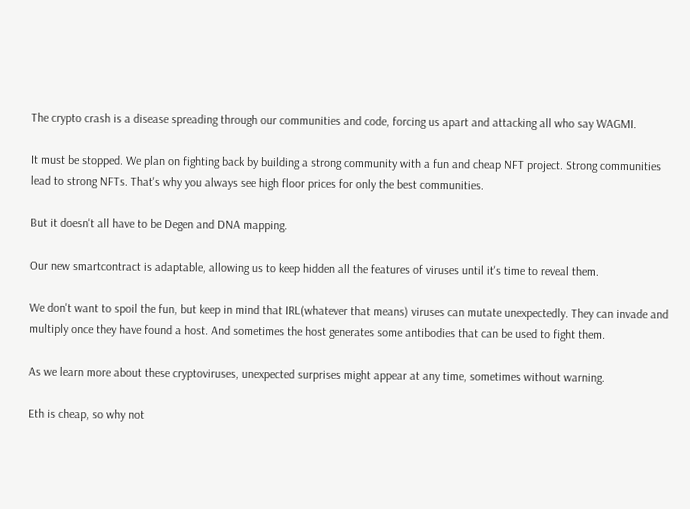The crypto crash is a disease spreading through our communities and code, forcing us apart and attacking all who say WAGMI.

It must be stopped. We plan on fighting back by building a strong community with a fun and cheap NFT project. Strong communities lead to strong NFTs. That's why you always see high floor prices for only the best communities.

But it doesn't all have to be Degen and DNA mapping.

Our new smartcontract is adaptable, allowing us to keep hidden all the features of viruses until it's time to reveal them.

We don't want to spoil the fun, but keep in mind that IRL(whatever that means) viruses can mutate unexpectedly. They can invade and multiply once they have found a host. And sometimes the host generates some antibodies that can be used to fight them.

As we learn more about these cryptoviruses, unexpected surprises might appear at any time, sometimes without warning.

Eth is cheap, so why not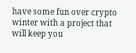have some fun over crypto winter with a project that will keep you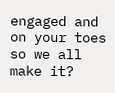engaged and on your toes so we all make it?